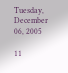Tuesday, December 06, 2005

11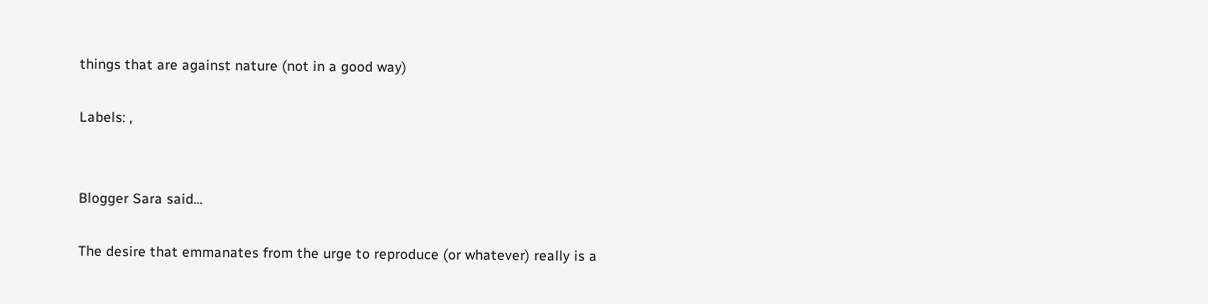things that are against nature (not in a good way)

Labels: ,


Blogger Sara said...

The desire that emmanates from the urge to reproduce (or whatever) really is a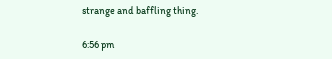strange and baffling thing.

6:56 pm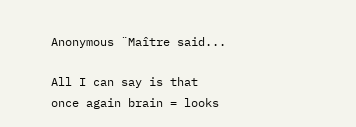Anonymous ¨Maître said...

All I can say is that once again brain = looks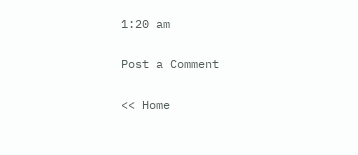1:20 am

Post a Comment

<< Home